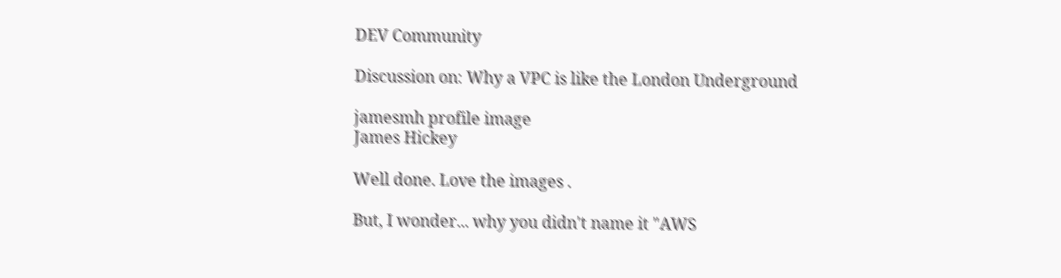DEV Community

Discussion on: Why a VPC is like the London Underground

jamesmh profile image
James Hickey

Well done. Love the images .

But, I wonder... why you didn't name it "AWS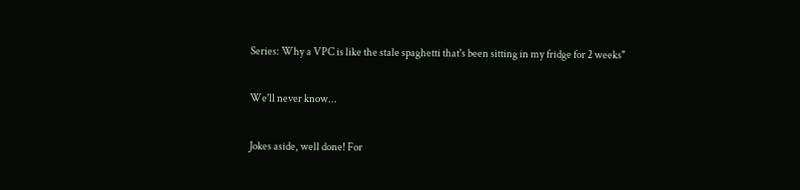Series: Why a VPC is like the stale spaghetti that's been sitting in my fridge for 2 weeks"

We'll never know...

Jokes aside, well done! For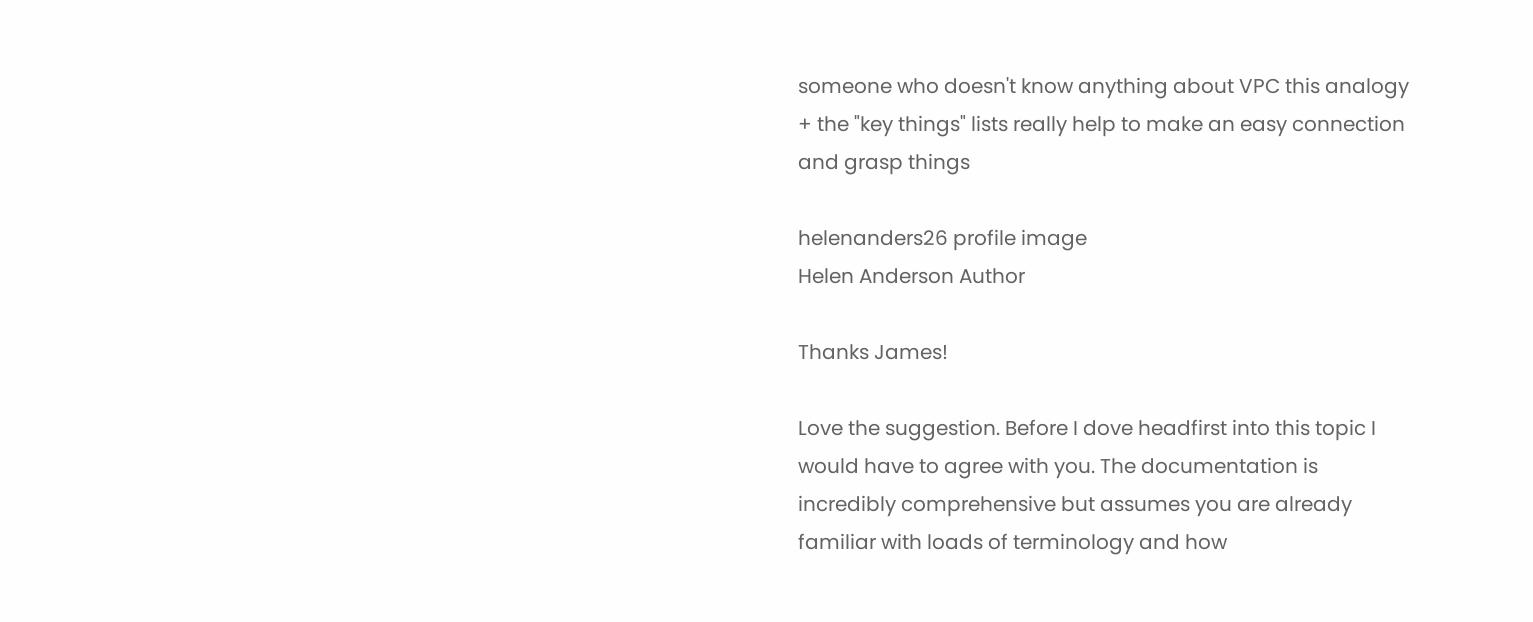someone who doesn't know anything about VPC this analogy + the "key things" lists really help to make an easy connection and grasp things

helenanders26 profile image
Helen Anderson Author

Thanks James!

Love the suggestion. Before I dove headfirst into this topic I would have to agree with you. The documentation is incredibly comprehensive but assumes you are already familiar with loads of terminology and how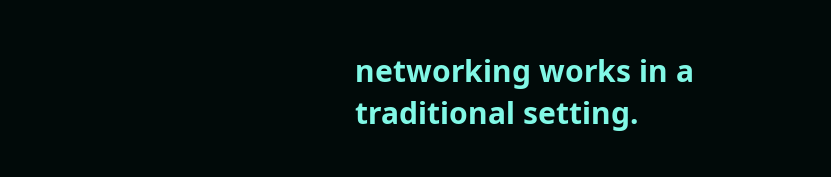networking works in a traditional setting.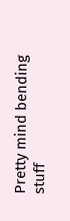Pretty mind bending stuff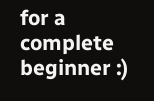for a complete beginner :)